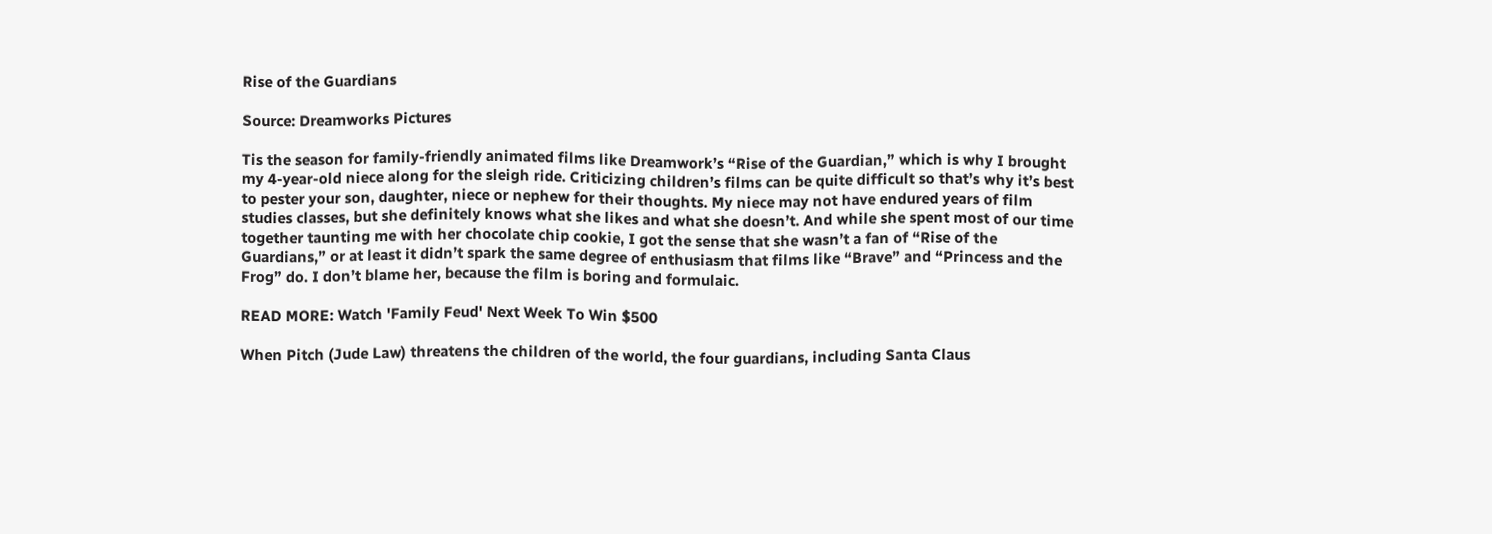Rise of the Guardians

Source: Dreamworks Pictures

Tis the season for family-friendly animated films like Dreamwork’s “Rise of the Guardian,” which is why I brought my 4-year-old niece along for the sleigh ride. Criticizing children’s films can be quite difficult so that’s why it’s best to pester your son, daughter, niece or nephew for their thoughts. My niece may not have endured years of film studies classes, but she definitely knows what she likes and what she doesn’t. And while she spent most of our time together taunting me with her chocolate chip cookie, I got the sense that she wasn’t a fan of “Rise of the Guardians,” or at least it didn’t spark the same degree of enthusiasm that films like “Brave” and “Princess and the Frog” do. I don’t blame her, because the film is boring and formulaic.

READ MORE: Watch 'Family Feud' Next Week To Win $500

When Pitch (Jude Law) threatens the children of the world, the four guardians, including Santa Claus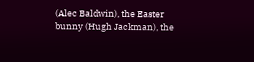(Alec Baldwin), the Easter bunny (Hugh Jackman), the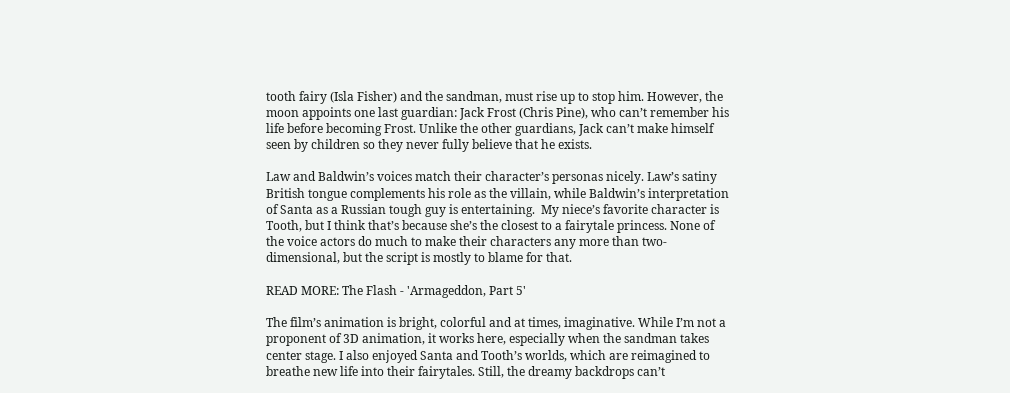tooth fairy (Isla Fisher) and the sandman, must rise up to stop him. However, the moon appoints one last guardian: Jack Frost (Chris Pine), who can’t remember his life before becoming Frost. Unlike the other guardians, Jack can’t make himself seen by children so they never fully believe that he exists.

Law and Baldwin’s voices match their character’s personas nicely. Law’s satiny British tongue complements his role as the villain, while Baldwin’s interpretation of Santa as a Russian tough guy is entertaining.  My niece’s favorite character is Tooth, but I think that’s because she’s the closest to a fairytale princess. None of the voice actors do much to make their characters any more than two-dimensional, but the script is mostly to blame for that.

READ MORE: The Flash - 'Armageddon, Part 5'

The film’s animation is bright, colorful and at times, imaginative. While I’m not a proponent of 3D animation, it works here, especially when the sandman takes center stage. I also enjoyed Santa and Tooth’s worlds, which are reimagined to breathe new life into their fairytales. Still, the dreamy backdrops can’t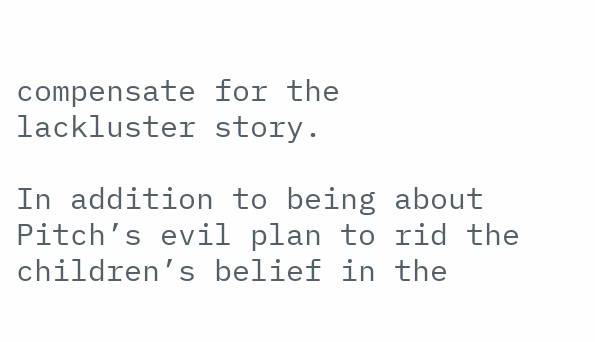compensate for the lackluster story.

In addition to being about Pitch’s evil plan to rid the children’s belief in the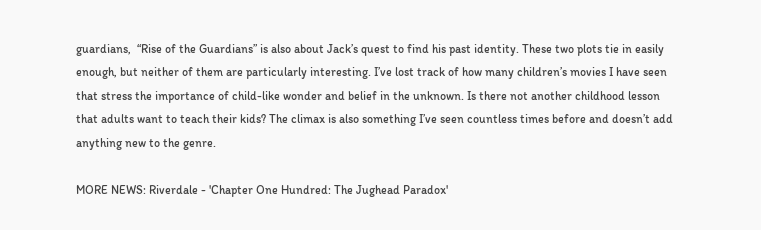guardians,  “Rise of the Guardians” is also about Jack’s quest to find his past identity. These two plots tie in easily enough, but neither of them are particularly interesting. I’ve lost track of how many children’s movies I have seen that stress the importance of child-like wonder and belief in the unknown. Is there not another childhood lesson that adults want to teach their kids? The climax is also something I’ve seen countless times before and doesn’t add anything new to the genre.

MORE NEWS: Riverdale - 'Chapter One Hundred: The Jughead Paradox'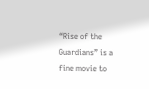“Rise of the Guardians” is a fine movie to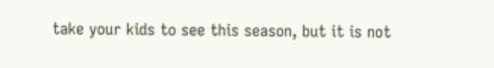take your kids to see this season, but it is not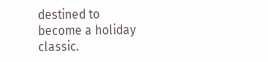destined to become a holiday classic.